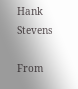Hank Stevens

From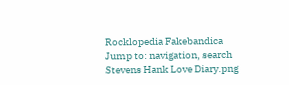Rocklopedia Fakebandica
Jump to: navigation, search
Stevens Hank Love Diary.png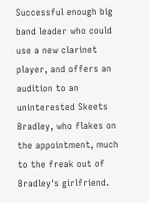Successful enough big band leader who could use a new clarinet player, and offers an audition to an uninterested Skeets Bradley, who flakes on the appointment, much to the freak out of Bradley's girlfriend.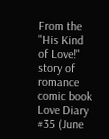From the "His Kind of Love!" story of romance comic book Love Diary #35 (June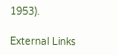1953).

External Links